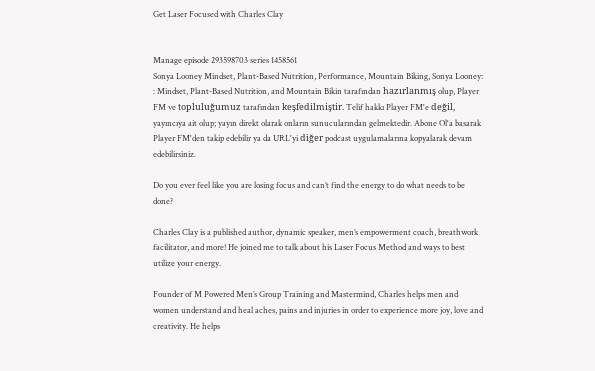Get Laser Focused with Charles Clay


Manage episode 293598703 series 1458561
Sonya Looney Mindset, Plant-Based Nutrition, Performance, Mountain Biking, Sonya Looney: : Mindset, Plant-Based Nutrition, and Mountain Bikin tarafından hazırlanmış olup, Player FM ve topluluğumuz tarafından keşfedilmiştir. Telif hakkı Player FM'e değil, yayıncıya ait olup; yayın direkt olarak onların sunucularından gelmektedir. Abone Ol'a basarak Player FM'den takip edebilir ya da URL'yi diğer podcast uygulamalarına kopyalarak devam edebilirsiniz.

Do you ever feel like you are losing focus and can’t find the energy to do what needs to be done?

Charles Clay is a published author, dynamic speaker, men’s empowerment coach, breathwork facilitator, and more! He joined me to talk about his Laser Focus Method and ways to best utilize your energy.

Founder of M Powered Men’s Group Training and Mastermind, Charles helps men and women understand and heal aches, pains and injuries in order to experience more joy, love and creativity. He helps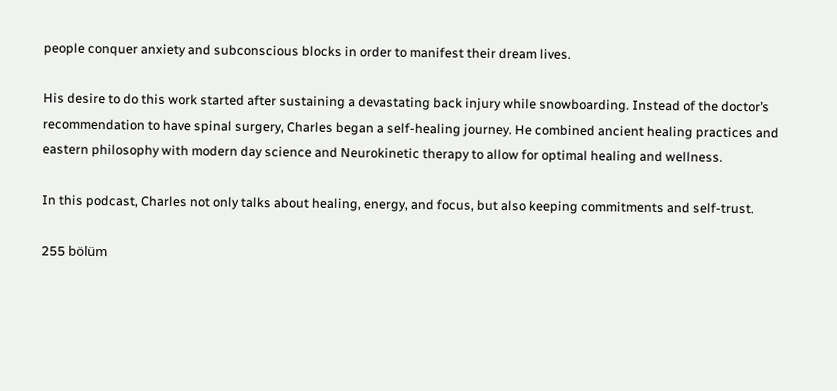people conquer anxiety and subconscious blocks in order to manifest their dream lives.

His desire to do this work started after sustaining a devastating back injury while snowboarding. Instead of the doctor’s recommendation to have spinal surgery, Charles began a self-healing journey. He combined ancient healing practices and eastern philosophy with modern day science and Neurokinetic therapy to allow for optimal healing and wellness.

In this podcast, Charles not only talks about healing, energy, and focus, but also keeping commitments and self-trust.

255 bölüm